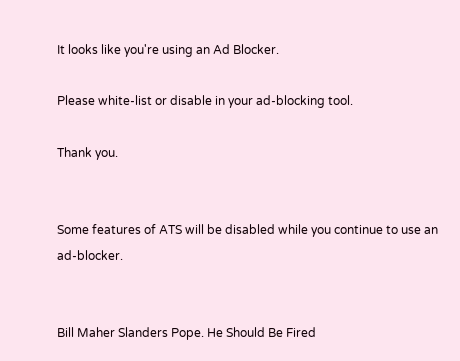It looks like you're using an Ad Blocker.

Please white-list or disable in your ad-blocking tool.

Thank you.


Some features of ATS will be disabled while you continue to use an ad-blocker.


Bill Maher Slanders Pope. He Should Be Fired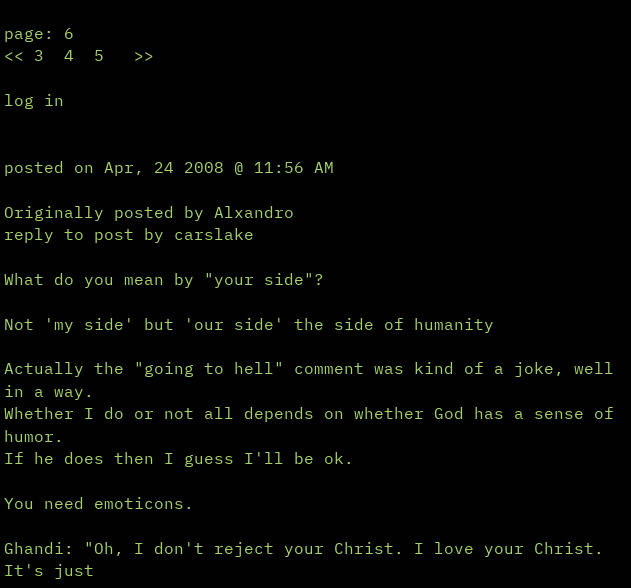page: 6
<< 3  4  5   >>

log in


posted on Apr, 24 2008 @ 11:56 AM

Originally posted by Alxandro
reply to post by carslake

What do you mean by "your side"?

Not 'my side' but 'our side' the side of humanity

Actually the "going to hell" comment was kind of a joke, well in a way.
Whether I do or not all depends on whether God has a sense of humor.
If he does then I guess I'll be ok.

You need emoticons.

Ghandi: "Oh, I don't reject your Christ. I love your Christ. It's just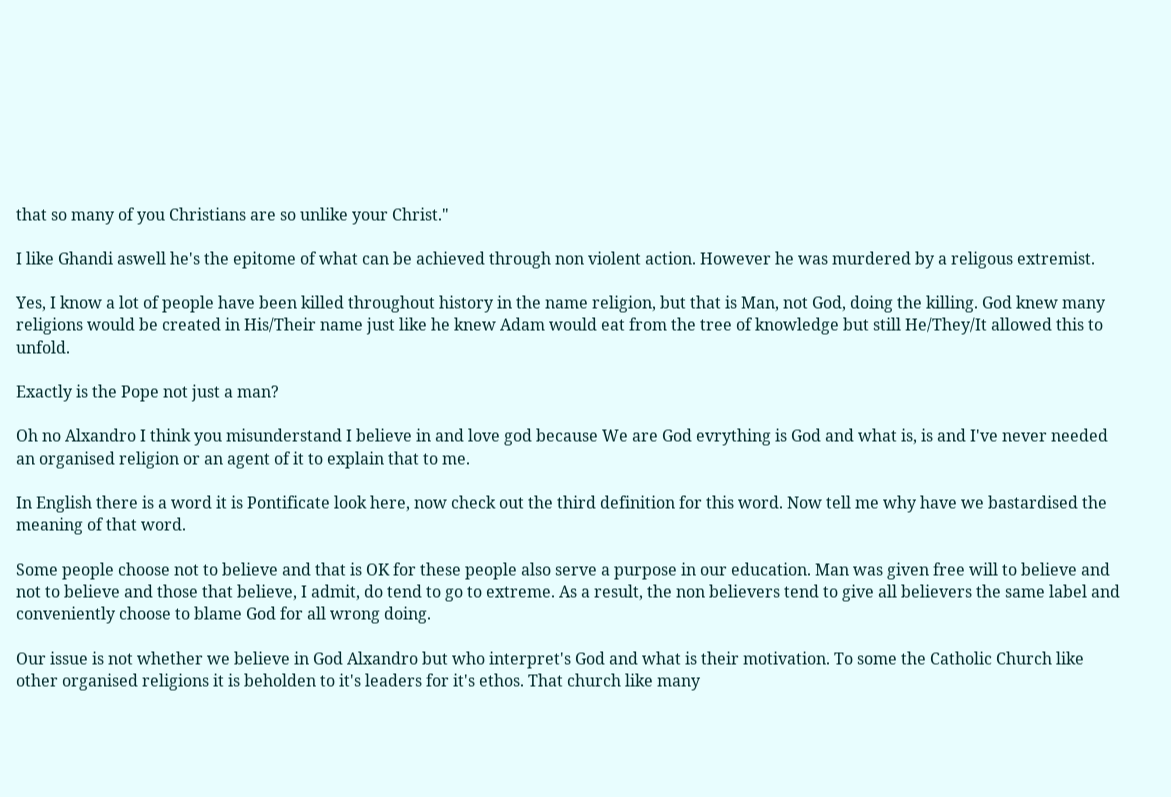that so many of you Christians are so unlike your Christ."

I like Ghandi aswell he's the epitome of what can be achieved through non violent action. However he was murdered by a religous extremist.

Yes, I know a lot of people have been killed throughout history in the name religion, but that is Man, not God, doing the killing. God knew many religions would be created in His/Their name just like he knew Adam would eat from the tree of knowledge but still He/They/It allowed this to unfold.

Exactly is the Pope not just a man?

Oh no Alxandro I think you misunderstand I believe in and love god because We are God evrything is God and what is, is and I've never needed an organised religion or an agent of it to explain that to me.

In English there is a word it is Pontificate look here, now check out the third definition for this word. Now tell me why have we bastardised the meaning of that word.

Some people choose not to believe and that is OK for these people also serve a purpose in our education. Man was given free will to believe and not to believe and those that believe, I admit, do tend to go to extreme. As a result, the non believers tend to give all believers the same label and conveniently choose to blame God for all wrong doing.

Our issue is not whether we believe in God Alxandro but who interpret's God and what is their motivation. To some the Catholic Church like other organised religions it is beholden to it's leaders for it's ethos. That church like many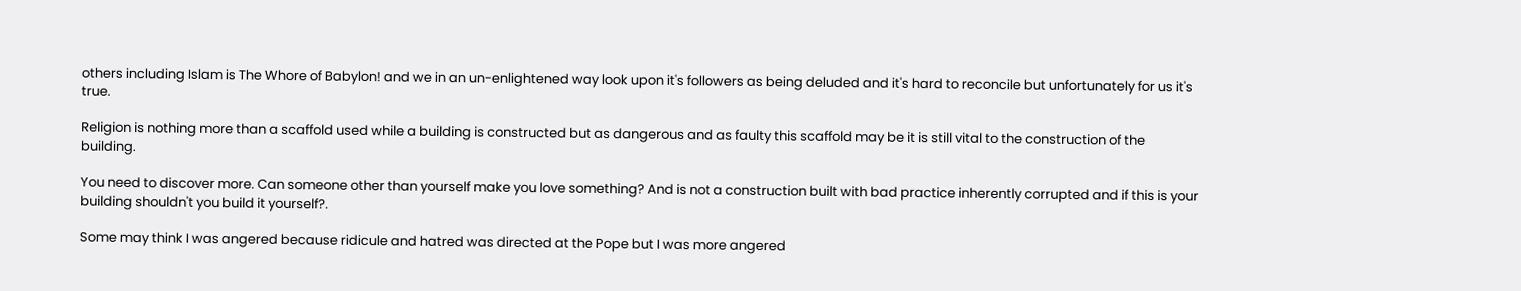others including Islam is The Whore of Babylon! and we in an un-enlightened way look upon it's followers as being deluded and it's hard to reconcile but unfortunately for us it's true.

Religion is nothing more than a scaffold used while a building is constructed but as dangerous and as faulty this scaffold may be it is still vital to the construction of the building.

You need to discover more. Can someone other than yourself make you love something? And is not a construction built with bad practice inherently corrupted and if this is your building shouldn't you build it yourself?.

Some may think I was angered because ridicule and hatred was directed at the Pope but I was more angered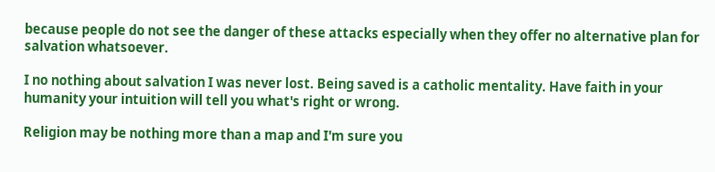because people do not see the danger of these attacks especially when they offer no alternative plan for salvation whatsoever.

I no nothing about salvation I was never lost. Being saved is a catholic mentality. Have faith in your humanity your intuition will tell you what's right or wrong.

Religion may be nothing more than a map and I'm sure you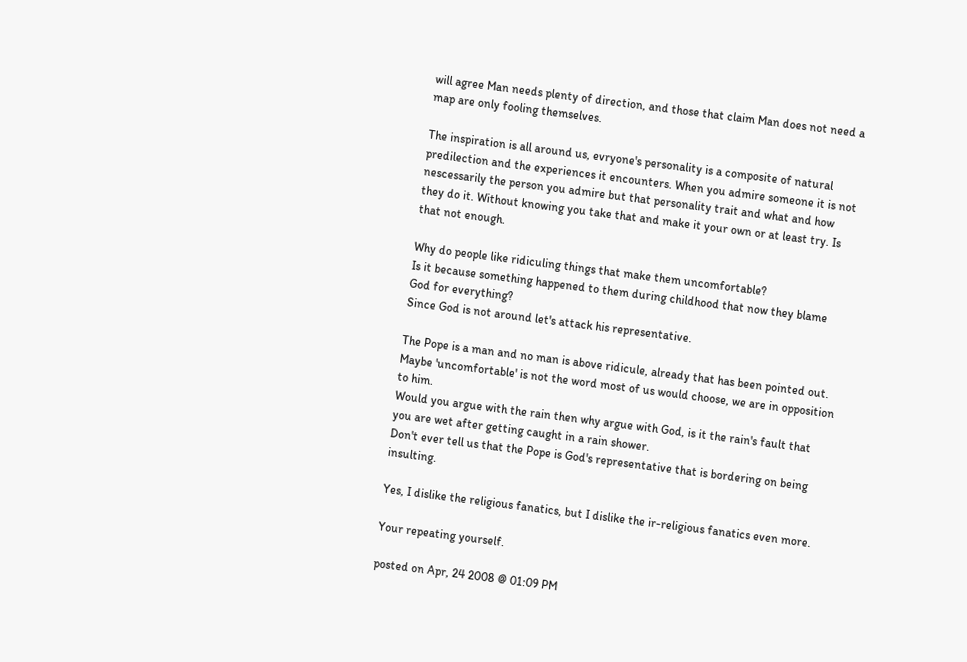will agree Man needs plenty of direction, and those that claim Man does not need a map are only fooling themselves.

The inspiration is all around us, evryone's personality is a composite of natural predilection and the experiences it encounters. When you admire someone it is not nescessarily the person you admire but that personality trait and what and how they do it. Without knowing you take that and make it your own or at least try. Is that not enough.

Why do people like ridiculing things that make them uncomfortable?
Is it because something happened to them during childhood that now they blame God for everything?
Since God is not around let's attack his representative.

The Pope is a man and no man is above ridicule, already that has been pointed out. Maybe 'uncomfortable' is not the word most of us would choose, we are in opposition to him.
Would you argue with the rain then why argue with God, is it the rain's fault that you are wet after getting caught in a rain shower.
Don't ever tell us that the Pope is God's representative that is bordering on being insulting.

Yes, I dislike the religious fanatics, but I dislike the ir-religious fanatics even more.

Your repeating yourself.

posted on Apr, 24 2008 @ 01:09 PM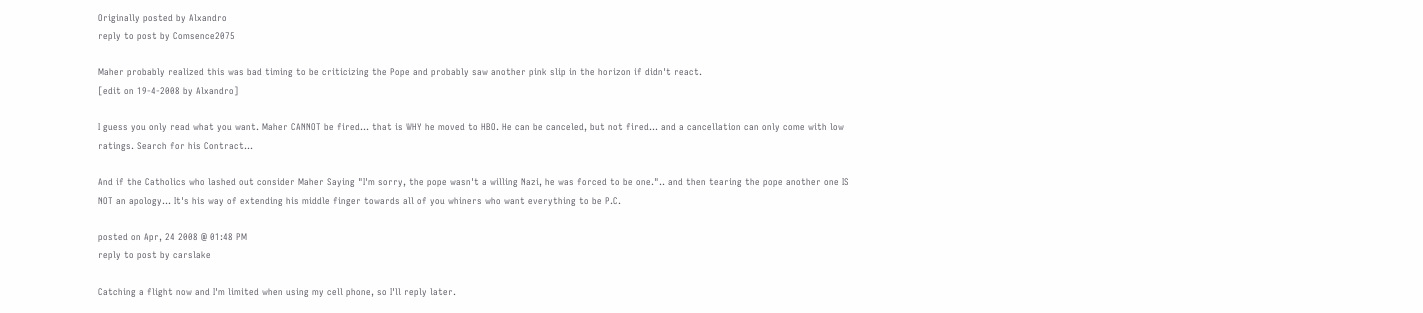Originally posted by Alxandro
reply to post by Comsence2075

Maher probably realized this was bad timing to be criticizing the Pope and probably saw another pink slip in the horizon if didn't react.
[edit on 19-4-2008 by Alxandro]

I guess you only read what you want. Maher CANNOT be fired... that is WHY he moved to HBO. He can be canceled, but not fired... and a cancellation can only come with low ratings. Search for his Contract...

And if the Catholics who lashed out consider Maher Saying "I'm sorry, the pope wasn't a willing Nazi, he was forced to be one.".. and then tearing the pope another one IS NOT an apology... It's his way of extending his middle finger towards all of you whiners who want everything to be P.C.

posted on Apr, 24 2008 @ 01:48 PM
reply to post by carslake

Catching a flight now and I'm limited when using my cell phone, so I'll reply later.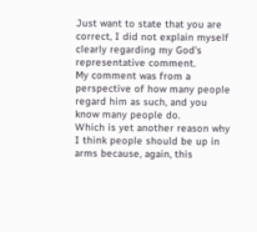Just want to state that you are correct, I did not explain myself clearly regarding my God's representative comment.
My comment was from a perspective of how many people regard him as such, and you know many people do.
Which is yet another reason why I think people should be up in arms because, again, this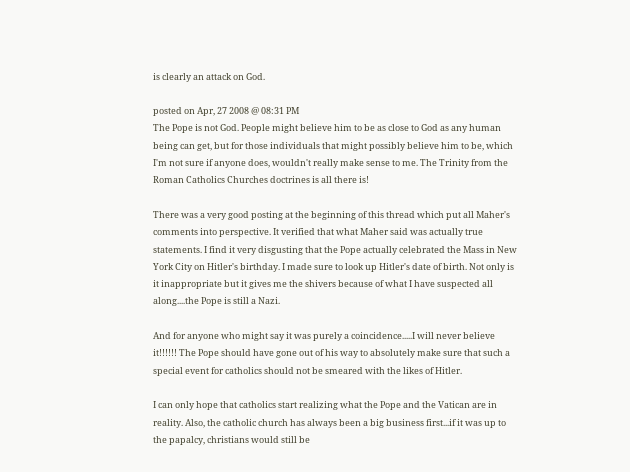is clearly an attack on God.

posted on Apr, 27 2008 @ 08:31 PM
The Pope is not God. People might believe him to be as close to God as any human being can get, but for those individuals that might possibly believe him to be, which I'm not sure if anyone does, wouldn't really make sense to me. The Trinity from the Roman Catholics Churches doctrines is all there is!

There was a very good posting at the beginning of this thread which put all Maher's comments into perspective. It verified that what Maher said was actually true statements. I find it very disgusting that the Pope actually celebrated the Mass in New York City on Hitler's birthday. I made sure to look up Hitler's date of birth. Not only is it inappropriate but it gives me the shivers because of what I have suspected all along....the Pope is still a Nazi.

And for anyone who might say it was purely a coincidence.....I will never believe it!!!!!! The Pope should have gone out of his way to absolutely make sure that such a special event for catholics should not be smeared with the likes of Hitler.

I can only hope that catholics start realizing what the Pope and the Vatican are in reality. Also, the catholic church has always been a big business first...if it was up to the papalcy, christians would still be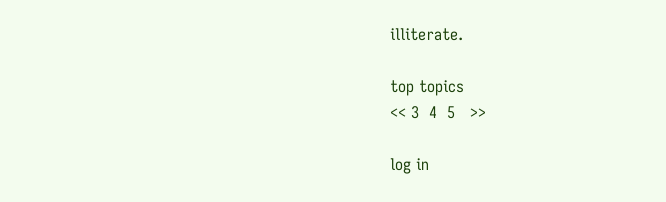illiterate.

top topics
<< 3  4  5   >>

log in